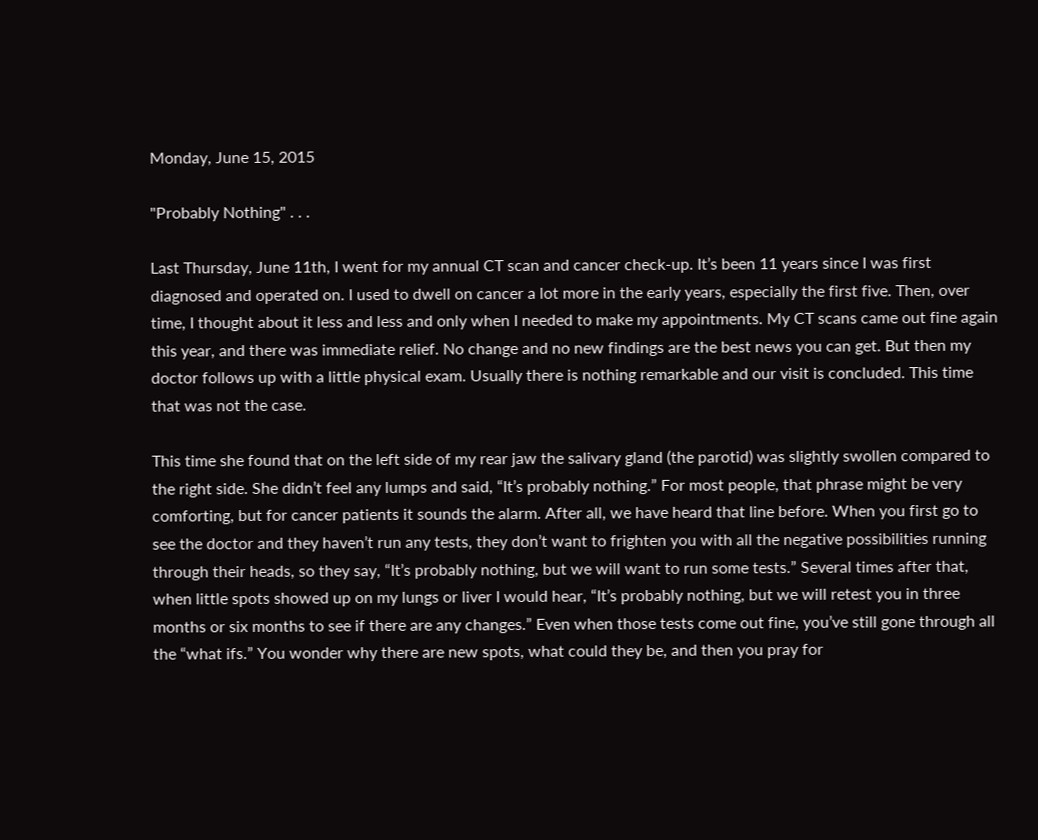Monday, June 15, 2015

"Probably Nothing" . . .

Last Thursday, June 11th, I went for my annual CT scan and cancer check-up. It’s been 11 years since I was first diagnosed and operated on. I used to dwell on cancer a lot more in the early years, especially the first five. Then, over time, I thought about it less and less and only when I needed to make my appointments. My CT scans came out fine again this year, and there was immediate relief. No change and no new findings are the best news you can get. But then my doctor follows up with a little physical exam. Usually there is nothing remarkable and our visit is concluded. This time that was not the case.

This time she found that on the left side of my rear jaw the salivary gland (the parotid) was slightly swollen compared to the right side. She didn’t feel any lumps and said, “It’s probably nothing.” For most people, that phrase might be very comforting, but for cancer patients it sounds the alarm. After all, we have heard that line before. When you first go to see the doctor and they haven’t run any tests, they don’t want to frighten you with all the negative possibilities running through their heads, so they say, “It’s probably nothing, but we will want to run some tests.” Several times after that, when little spots showed up on my lungs or liver I would hear, “It’s probably nothing, but we will retest you in three months or six months to see if there are any changes.” Even when those tests come out fine, you’ve still gone through all the “what ifs.” You wonder why there are new spots, what could they be, and then you pray for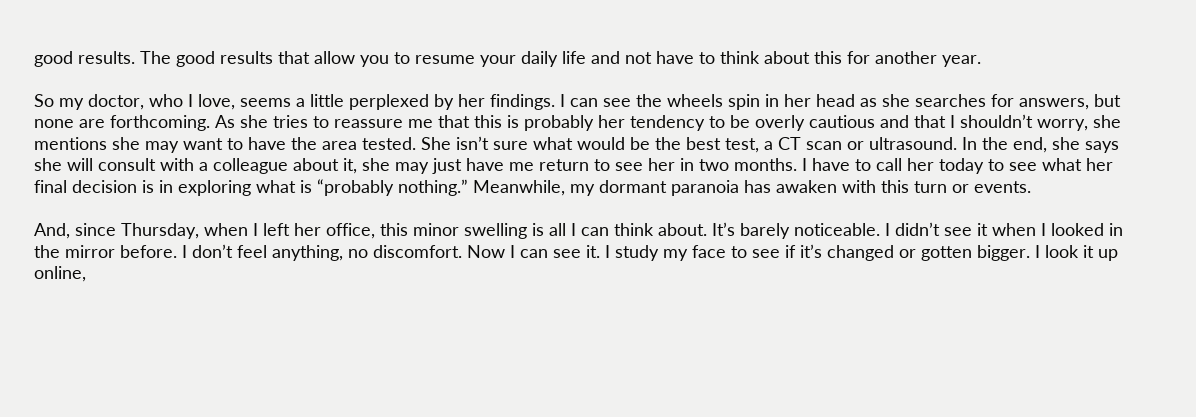good results. The good results that allow you to resume your daily life and not have to think about this for another year.

So my doctor, who I love, seems a little perplexed by her findings. I can see the wheels spin in her head as she searches for answers, but none are forthcoming. As she tries to reassure me that this is probably her tendency to be overly cautious and that I shouldn’t worry, she mentions she may want to have the area tested. She isn’t sure what would be the best test, a CT scan or ultrasound. In the end, she says she will consult with a colleague about it, she may just have me return to see her in two months. I have to call her today to see what her final decision is in exploring what is “probably nothing.” Meanwhile, my dormant paranoia has awaken with this turn or events.

And, since Thursday, when I left her office, this minor swelling is all I can think about. It’s barely noticeable. I didn’t see it when I looked in the mirror before. I don’t feel anything, no discomfort. Now I can see it. I study my face to see if it’s changed or gotten bigger. I look it up online,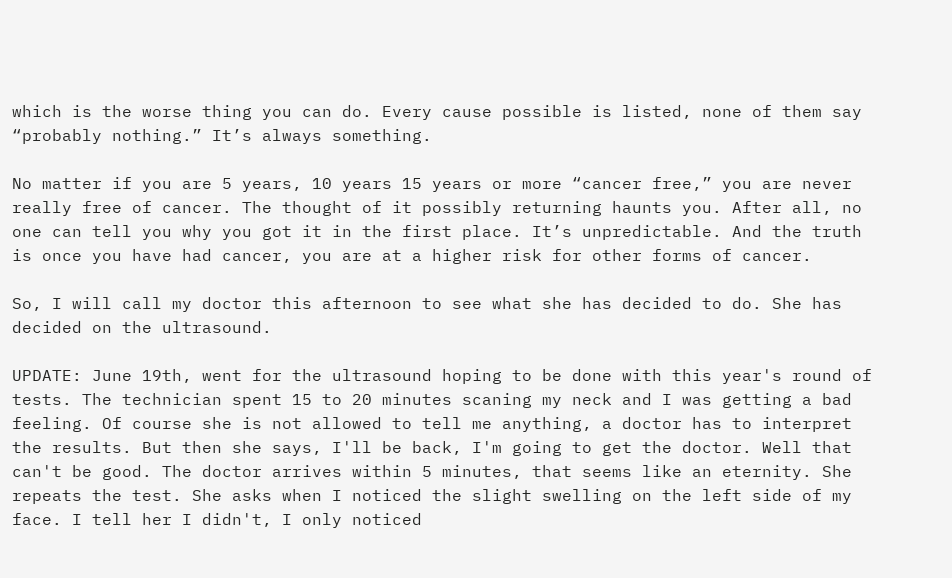which is the worse thing you can do. Every cause possible is listed, none of them say “probably nothing.” It’s always something.

No matter if you are 5 years, 10 years 15 years or more “cancer free,” you are never really free of cancer. The thought of it possibly returning haunts you. After all, no one can tell you why you got it in the first place. It’s unpredictable. And the truth is once you have had cancer, you are at a higher risk for other forms of cancer.

So, I will call my doctor this afternoon to see what she has decided to do. She has decided on the ultrasound.

UPDATE: June 19th, went for the ultrasound hoping to be done with this year's round of tests. The technician spent 15 to 20 minutes scaning my neck and I was getting a bad feeling. Of course she is not allowed to tell me anything, a doctor has to interpret the results. But then she says, I'll be back, I'm going to get the doctor. Well that can't be good. The doctor arrives within 5 minutes, that seems like an eternity. She repeats the test. She asks when I noticed the slight swelling on the left side of my face. I tell her I didn't, I only noticed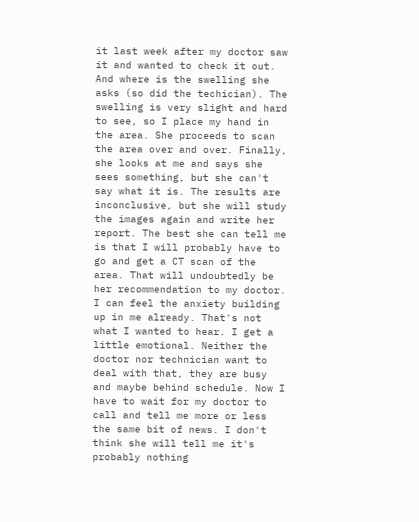it last week after my doctor saw it and wanted to check it out. And where is the swelling she asks (so did the techician). The swelling is very slight and hard to see, so I place my hand in the area. She proceeds to scan the area over and over. Finally, she looks at me and says she sees something, but she can't say what it is. The results are inconclusive, but she will study the images again and write her report. The best she can tell me is that I will probably have to go and get a CT scan of the area. That will undoubtedly be her recommendation to my doctor. I can feel the anxiety building up in me already. That's not what I wanted to hear. I get a little emotional. Neither the doctor nor technician want to deal with that, they are busy and maybe behind schedule. Now I have to wait for my doctor to call and tell me more or less the same bit of news. I don't think she will tell me it's probably nothing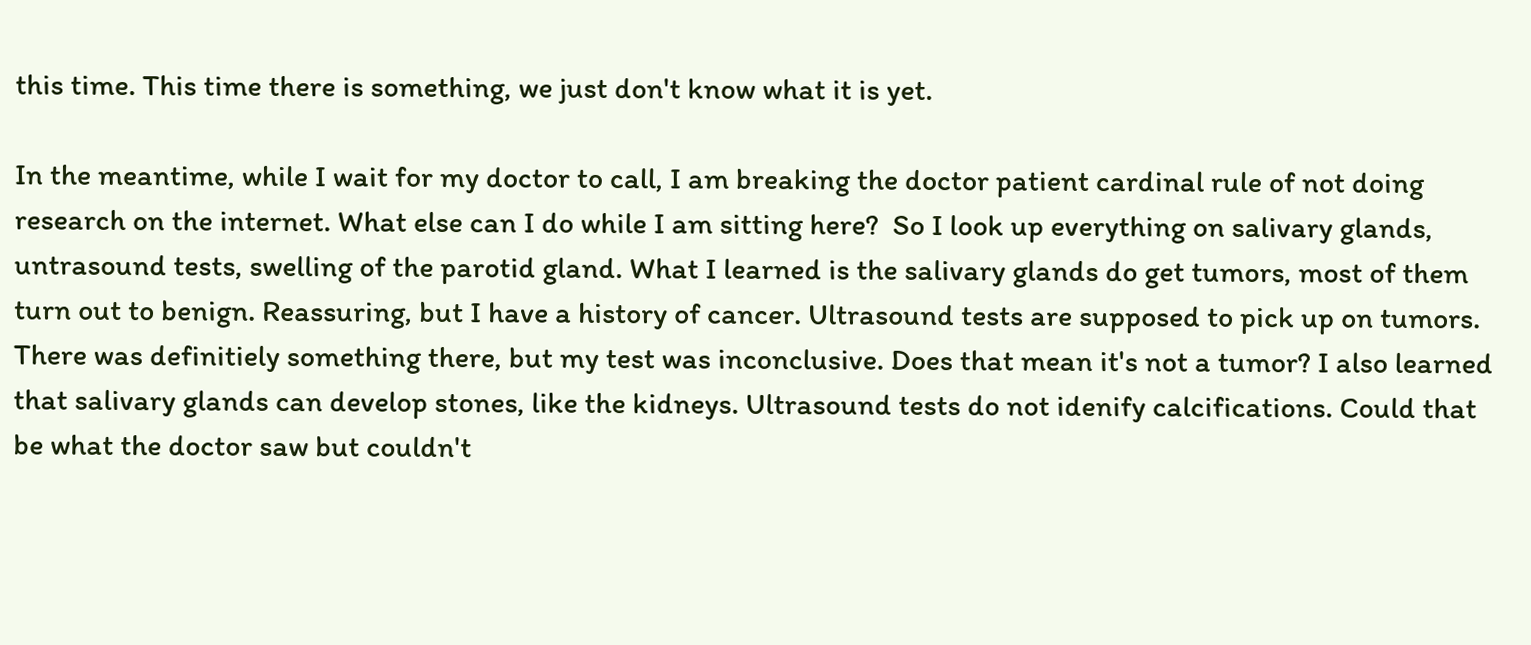this time. This time there is something, we just don't know what it is yet.

In the meantime, while I wait for my doctor to call, I am breaking the doctor patient cardinal rule of not doing research on the internet. What else can I do while I am sitting here?  So I look up everything on salivary glands, untrasound tests, swelling of the parotid gland. What I learned is the salivary glands do get tumors, most of them turn out to benign. Reassuring, but I have a history of cancer. Ultrasound tests are supposed to pick up on tumors. There was definitiely something there, but my test was inconclusive. Does that mean it's not a tumor? I also learned that salivary glands can develop stones, like the kidneys. Ultrasound tests do not idenify calcifications. Could that be what the doctor saw but couldn't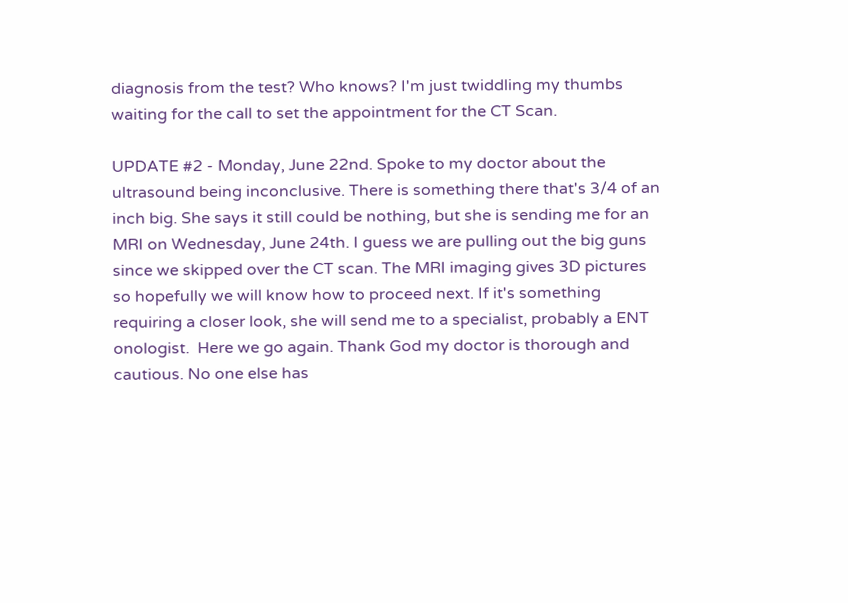diagnosis from the test? Who knows? I'm just twiddling my thumbs waiting for the call to set the appointment for the CT Scan.

UPDATE #2 - Monday, June 22nd. Spoke to my doctor about the ultrasound being inconclusive. There is something there that's 3/4 of an inch big. She says it still could be nothing, but she is sending me for an MRI on Wednesday, June 24th. I guess we are pulling out the big guns since we skipped over the CT scan. The MRI imaging gives 3D pictures so hopefully we will know how to proceed next. If it's something requiring a closer look, she will send me to a specialist, probably a ENT onologist.  Here we go again. Thank God my doctor is thorough and cautious. No one else has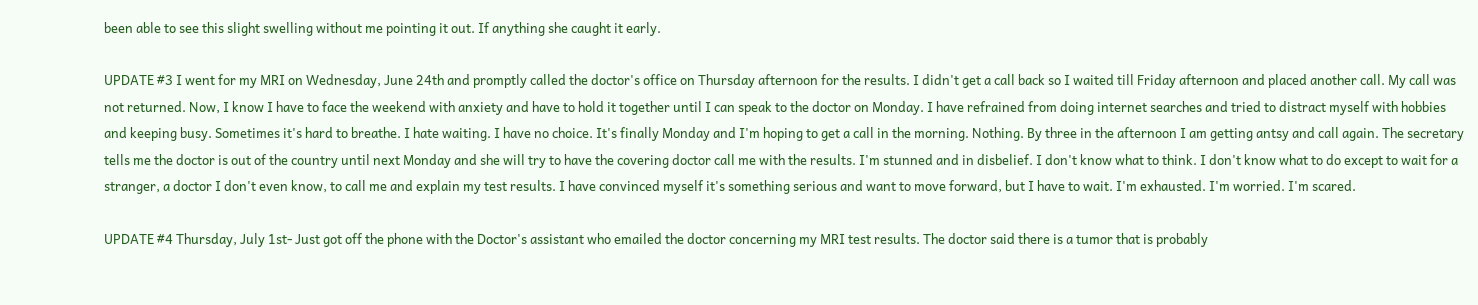been able to see this slight swelling without me pointing it out. If anything she caught it early.

UPDATE #3 I went for my MRI on Wednesday, June 24th and promptly called the doctor's office on Thursday afternoon for the results. I didn't get a call back so I waited till Friday afternoon and placed another call. My call was not returned. Now, I know I have to face the weekend with anxiety and have to hold it together until I can speak to the doctor on Monday. I have refrained from doing internet searches and tried to distract myself with hobbies and keeping busy. Sometimes it's hard to breathe. I hate waiting. I have no choice. It's finally Monday and I'm hoping to get a call in the morning. Nothing. By three in the afternoon I am getting antsy and call again. The secretary tells me the doctor is out of the country until next Monday and she will try to have the covering doctor call me with the results. I'm stunned and in disbelief. I don't know what to think. I don't know what to do except to wait for a stranger, a doctor I don't even know, to call me and explain my test results. I have convinced myself it's something serious and want to move forward, but I have to wait. I'm exhausted. I'm worried. I'm scared.

UPDATE #4 Thursday, July 1st- Just got off the phone with the Doctor's assistant who emailed the doctor concerning my MRI test results. The doctor said there is a tumor that is probably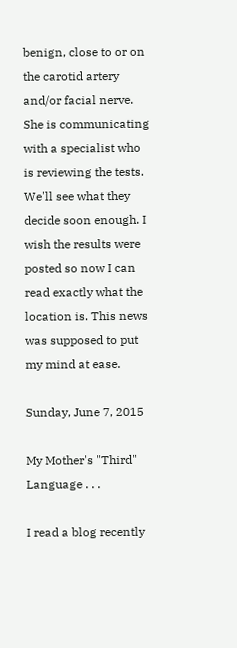benign, close to or on the carotid artery and/or facial nerve. She is communicating with a specialist who is reviewing the tests. We'll see what they decide soon enough. I wish the results were posted so now I can read exactly what the location is. This news was supposed to put my mind at ease.

Sunday, June 7, 2015

My Mother's "Third" Language . . .

I read a blog recently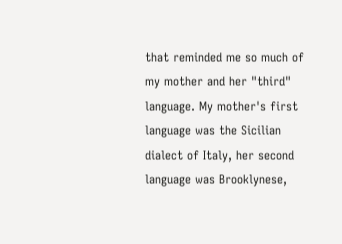that reminded me so much of my mother and her "third" language. My mother's first language was the Sicilian dialect of Italy, her second language was Brooklynese,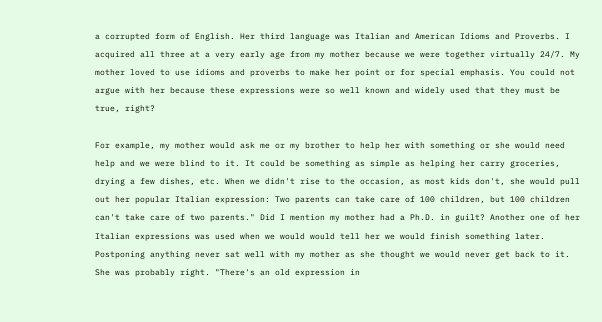a corrupted form of English. Her third language was Italian and American Idioms and Proverbs. I acquired all three at a very early age from my mother because we were together virtually 24/7. My mother loved to use idioms and proverbs to make her point or for special emphasis. You could not argue with her because these expressions were so well known and widely used that they must be true, right?

For example, my mother would ask me or my brother to help her with something or she would need help and we were blind to it. It could be something as simple as helping her carry groceries, drying a few dishes, etc. When we didn't rise to the occasion, as most kids don't, she would pull out her popular Italian expression: Two parents can take care of 100 children, but 100 children can't take care of two parents." Did I mention my mother had a Ph.D. in guilt? Another one of her Italian expressions was used when we would would tell her we would finish something later. Postponing anything never sat well with my mother as she thought we would never get back to it. She was probably right. "There's an old expression in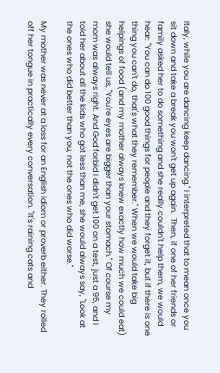Italy, while you are dancing keep dancing." I interpreted that to mean once you sit down and take a break you won't get up again.  Then, if one of her friends or family asked her to do something and she really couldn't help them, we would hear: "You can do 100 good things for people and they forget it, but if there is one thing you can't do, that's what they remember." When we would take big helpings of food (and my mother always knew exactly how much we could eat) she would tell us, "You're eyes are bigger than your stomach." Of course my mom was always right. And God forbid I didn't get 100 on a test, just a 95, and I told her about all the kids who got less than me, she would always say, "Look at the ones who did better than you, not the ones who did worse."

My mother was never at a loss for an English idiom or proverb either. They rolled off her tongue in practically every conversation. "It's raining cats and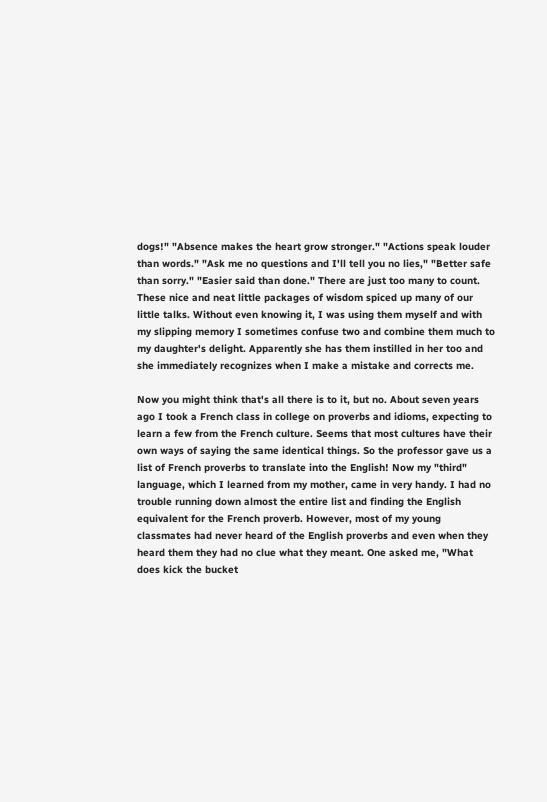dogs!" "Absence makes the heart grow stronger." "Actions speak louder than words." "Ask me no questions and I'll tell you no lies," "Better safe than sorry." "Easier said than done." There are just too many to count. These nice and neat little packages of wisdom spiced up many of our little talks. Without even knowing it, I was using them myself and with my slipping memory I sometimes confuse two and combine them much to my daughter's delight. Apparently she has them instilled in her too and she immediately recognizes when I make a mistake and corrects me.

Now you might think that's all there is to it, but no. About seven years ago I took a French class in college on proverbs and idioms, expecting to learn a few from the French culture. Seems that most cultures have their own ways of saying the same identical things. So the professor gave us a list of French proverbs to translate into the English! Now my "third" language, which I learned from my mother, came in very handy. I had no trouble running down almost the entire list and finding the English equivalent for the French proverb. However, most of my young classmates had never heard of the English proverbs and even when they heard them they had no clue what they meant. One asked me, "What does kick the bucket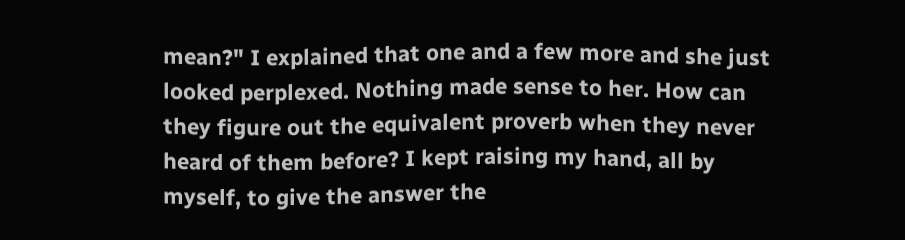mean?" I explained that one and a few more and she just looked perplexed. Nothing made sense to her. How can they figure out the equivalent proverb when they never heard of them before? I kept raising my hand, all by myself, to give the answer the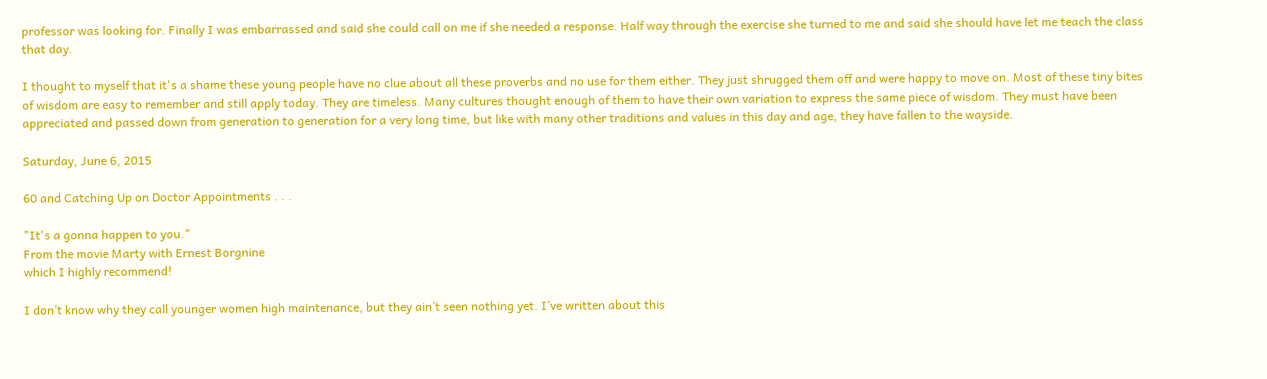professor was looking for. Finally I was embarrassed and said she could call on me if she needed a response. Half way through the exercise she turned to me and said she should have let me teach the class that day.

I thought to myself that it's a shame these young people have no clue about all these proverbs and no use for them either. They just shrugged them off and were happy to move on. Most of these tiny bites of wisdom are easy to remember and still apply today. They are timeless. Many cultures thought enough of them to have their own variation to express the same piece of wisdom. They must have been appreciated and passed down from generation to generation for a very long time, but like with many other traditions and values in this day and age, they have fallen to the wayside.

Saturday, June 6, 2015

60 and Catching Up on Doctor Appointments . . .

"It's a gonna happen to you."
From the movie Marty with Ernest Borgnine
which I highly recommend!

I don’t know why they call younger women high maintenance, but they ain’t seen nothing yet. I’ve written about this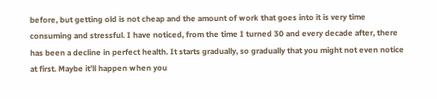before, but getting old is not cheap and the amount of work that goes into it is very time consuming and stressful. I have noticed, from the time I turned 30 and every decade after, there has been a decline in perfect health. It starts gradually, so gradually that you might not even notice at first. Maybe it’ll happen when you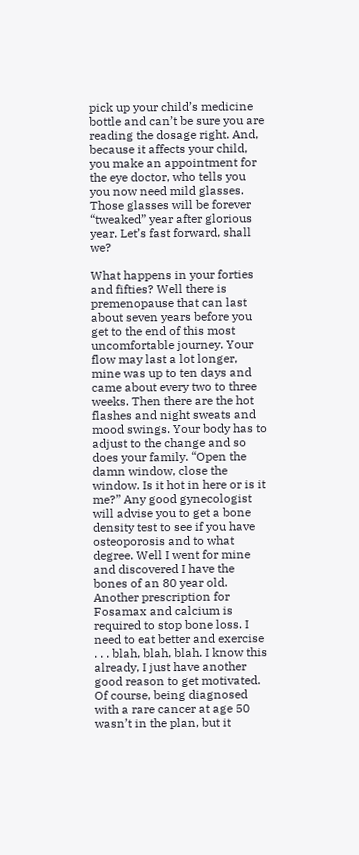pick up your child’s medicine bottle and can’t be sure you are reading the dosage right. And, because it affects your child, you make an appointment for the eye doctor, who tells you you now need mild glasses. Those glasses will be forever “tweaked” year after glorious year. Let’s fast forward, shall we?

What happens in your forties and fifties? Well there is premenopause that can last about seven years before you get to the end of this most uncomfortable journey. Your flow may last a lot longer, mine was up to ten days and came about every two to three weeks. Then there are the hot flashes and night sweats and mood swings. Your body has to adjust to the change and so does your family. “Open the damn window, close the window. Is it hot in here or is it me?” Any good gynecologist will advise you to get a bone density test to see if you have osteoporosis and to what degree. Well I went for mine and discovered I have the bones of an 80 year old. Another prescription for Fosamax and calcium is required to stop bone loss. I need to eat better and exercise . . . blah, blah, blah. I know this already, I just have another good reason to get motivated. Of course, being diagnosed with a rare cancer at age 50 wasn’t in the plan, but it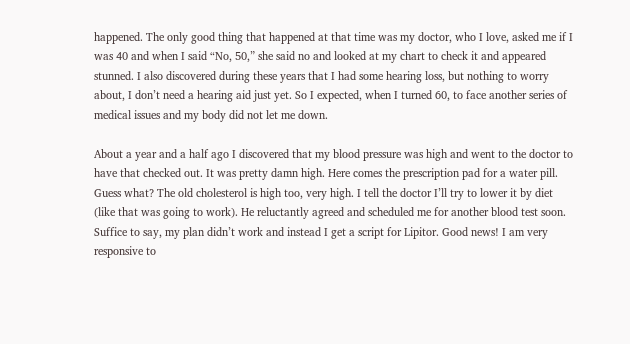happened. The only good thing that happened at that time was my doctor, who I love, asked me if I was 40 and when I said “No, 50,” she said no and looked at my chart to check it and appeared stunned. I also discovered during these years that I had some hearing loss, but nothing to worry about, I don’t need a hearing aid just yet. So I expected, when I turned 60, to face another series of medical issues and my body did not let me down.

About a year and a half ago I discovered that my blood pressure was high and went to the doctor to have that checked out. It was pretty damn high. Here comes the prescription pad for a water pill. Guess what? The old cholesterol is high too, very high. I tell the doctor I’ll try to lower it by diet (like that was going to work). He reluctantly agreed and scheduled me for another blood test soon. Suffice to say, my plan didn’t work and instead I get a script for Lipitor. Good news! I am very responsive to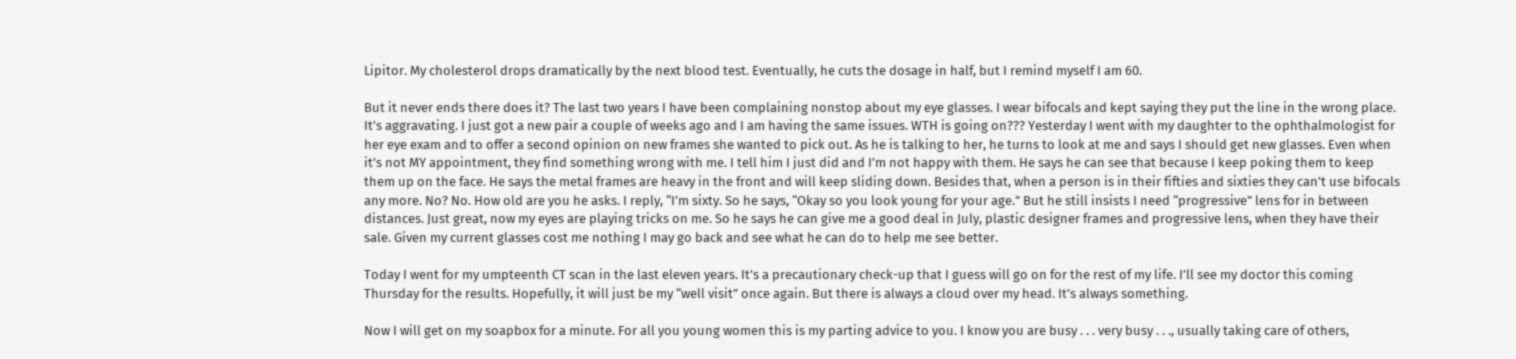Lipitor. My cholesterol drops dramatically by the next blood test. Eventually, he cuts the dosage in half, but I remind myself I am 60.

But it never ends there does it? The last two years I have been complaining nonstop about my eye glasses. I wear bifocals and kept saying they put the line in the wrong place. It’s aggravating. I just got a new pair a couple of weeks ago and I am having the same issues. WTH is going on??? Yesterday I went with my daughter to the ophthalmologist for her eye exam and to offer a second opinion on new frames she wanted to pick out. As he is talking to her, he turns to look at me and says I should get new glasses. Even when it’s not MY appointment, they find something wrong with me. I tell him I just did and I’m not happy with them. He says he can see that because I keep poking them to keep them up on the face. He says the metal frames are heavy in the front and will keep sliding down. Besides that, when a person is in their fifties and sixties they can’t use bifocals any more. No? No. How old are you he asks. I reply, “I’m sixty. So he says, “Okay so you look young for your age.” But he still insists I need “progressive” lens for in between distances. Just great, now my eyes are playing tricks on me. So he says he can give me a good deal in July, plastic designer frames and progressive lens, when they have their sale. Given my current glasses cost me nothing I may go back and see what he can do to help me see better.

Today I went for my umpteenth CT scan in the last eleven years. It’s a precautionary check-up that I guess will go on for the rest of my life. I’ll see my doctor this coming Thursday for the results. Hopefully, it will just be my “well visit” once again. But there is always a cloud over my head. It’s always something.

Now I will get on my soapbox for a minute. For all you young women this is my parting advice to you. I know you are busy . . . very busy . . ., usually taking care of others,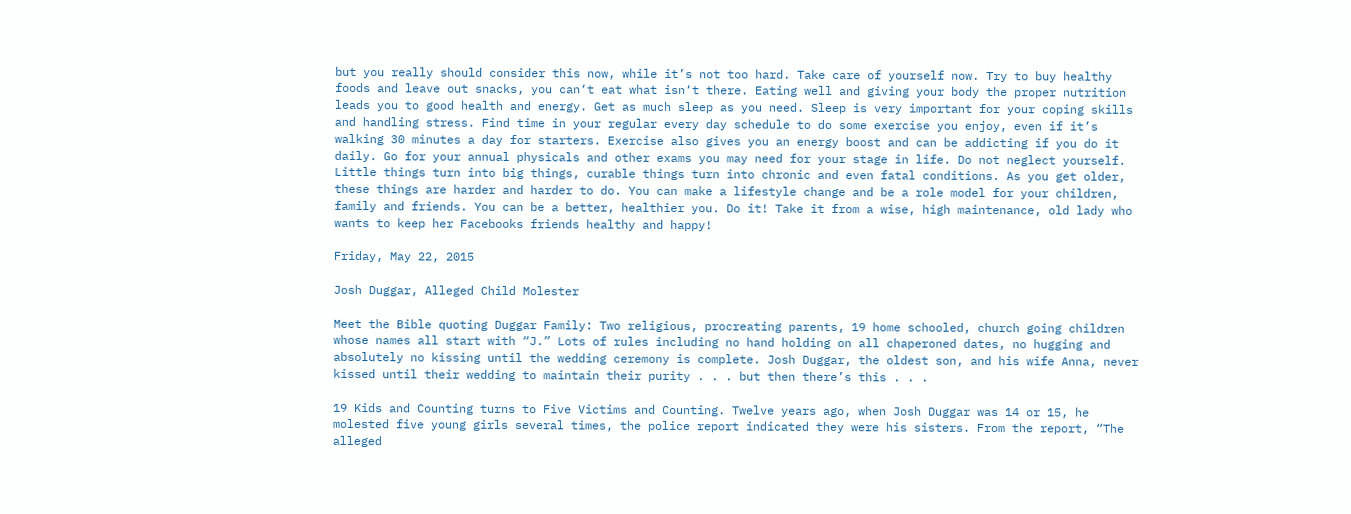but you really should consider this now, while it’s not too hard. Take care of yourself now. Try to buy healthy foods and leave out snacks, you can‘t eat what isn‘t there. Eating well and giving your body the proper nutrition leads you to good health and energy. Get as much sleep as you need. Sleep is very important for your coping skills and handling stress. Find time in your regular every day schedule to do some exercise you enjoy, even if it’s walking 30 minutes a day for starters. Exercise also gives you an energy boost and can be addicting if you do it daily. Go for your annual physicals and other exams you may need for your stage in life. Do not neglect yourself. Little things turn into big things, curable things turn into chronic and even fatal conditions. As you get older, these things are harder and harder to do. You can make a lifestyle change and be a role model for your children, family and friends. You can be a better, healthier you. Do it! Take it from a wise, high maintenance, old lady who wants to keep her Facebooks friends healthy and happy!

Friday, May 22, 2015

Josh Duggar, Alleged Child Molester

Meet the Bible quoting Duggar Family: Two religious, procreating parents, 19 home schooled, church going children whose names all start with “J.” Lots of rules including no hand holding on all chaperoned dates, no hugging and absolutely no kissing until the wedding ceremony is complete. Josh Duggar, the oldest son, and his wife Anna, never kissed until their wedding to maintain their purity . . . but then there’s this . . .

19 Kids and Counting turns to Five Victims and Counting. Twelve years ago, when Josh Duggar was 14 or 15, he molested five young girls several times, the police report indicated they were his sisters. From the report, “The alleged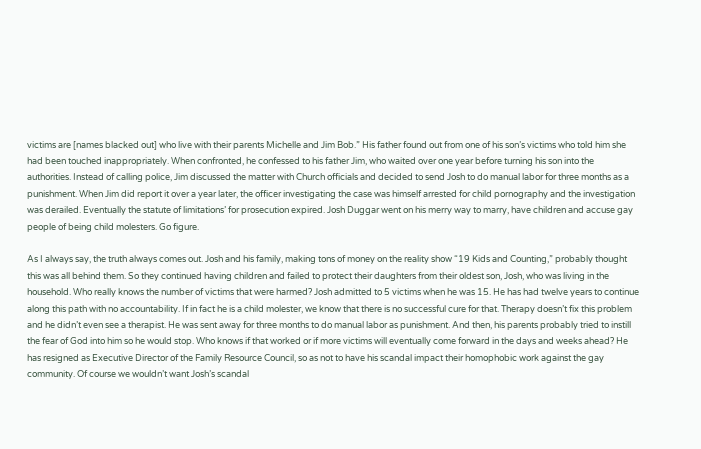victims are [names blacked out] who live with their parents Michelle and Jim Bob.” His father found out from one of his son’s victims who told him she had been touched inappropriately. When confronted, he confessed to his father Jim, who waited over one year before turning his son into the authorities. Instead of calling police, Jim discussed the matter with Church officials and decided to send Josh to do manual labor for three months as a punishment. When Jim did report it over a year later, the officer investigating the case was himself arrested for child pornography and the investigation was derailed. Eventually the statute of limitations’ for prosecution expired. Josh Duggar went on his merry way to marry, have children and accuse gay people of being child molesters. Go figure.

As I always say, the truth always comes out. Josh and his family, making tons of money on the reality show “19 Kids and Counting,” probably thought this was all behind them. So they continued having children and failed to protect their daughters from their oldest son, Josh, who was living in the household. Who really knows the number of victims that were harmed? Josh admitted to 5 victims when he was 15. He has had twelve years to continue along this path with no accountability. If in fact he is a child molester, we know that there is no successful cure for that. Therapy doesn’t fix this problem and he didn’t even see a therapist. He was sent away for three months to do manual labor as punishment. And then, his parents probably tried to instill the fear of God into him so he would stop. Who knows if that worked or if more victims will eventually come forward in the days and weeks ahead? He has resigned as Executive Director of the Family Resource Council, so as not to have his scandal impact their homophobic work against the gay community. Of course we wouldn’t want Josh’s scandal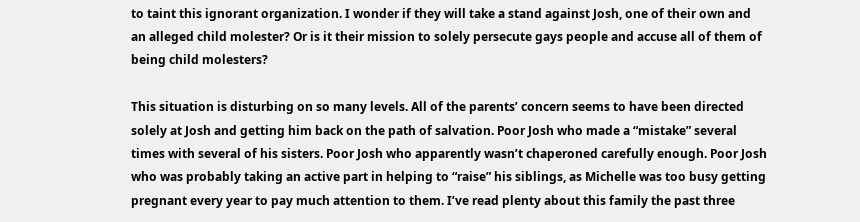to taint this ignorant organization. I wonder if they will take a stand against Josh, one of their own and an alleged child molester? Or is it their mission to solely persecute gays people and accuse all of them of being child molesters?

This situation is disturbing on so many levels. All of the parents’ concern seems to have been directed solely at Josh and getting him back on the path of salvation. Poor Josh who made a “mistake” several times with several of his sisters. Poor Josh who apparently wasn’t chaperoned carefully enough. Poor Josh who was probably taking an active part in helping to “raise” his siblings, as Michelle was too busy getting pregnant every year to pay much attention to them. I’ve read plenty about this family the past three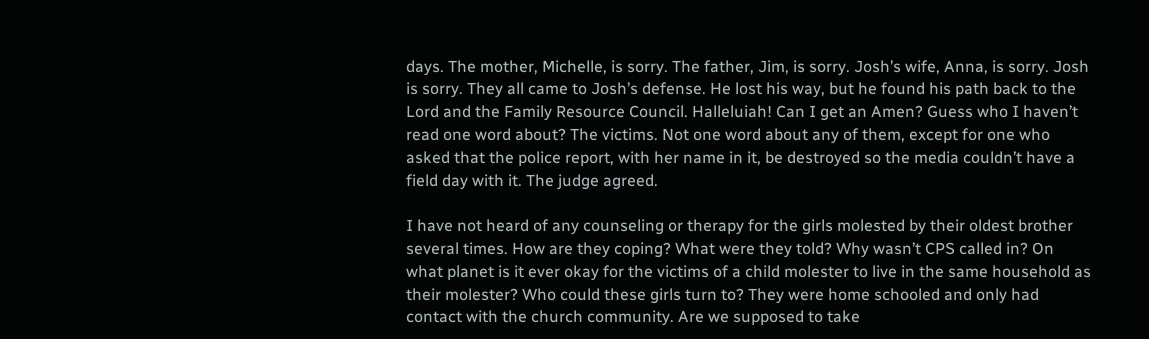days. The mother, Michelle, is sorry. The father, Jim, is sorry. Josh’s wife, Anna, is sorry. Josh is sorry. They all came to Josh’s defense. He lost his way, but he found his path back to the Lord and the Family Resource Council. Halleluiah! Can I get an Amen? Guess who I haven’t read one word about? The victims. Not one word about any of them, except for one who asked that the police report, with her name in it, be destroyed so the media couldn’t have a field day with it. The judge agreed.

I have not heard of any counseling or therapy for the girls molested by their oldest brother several times. How are they coping? What were they told? Why wasn’t CPS called in? On what planet is it ever okay for the victims of a child molester to live in the same household as their molester? Who could these girls turn to? They were home schooled and only had contact with the church community. Are we supposed to take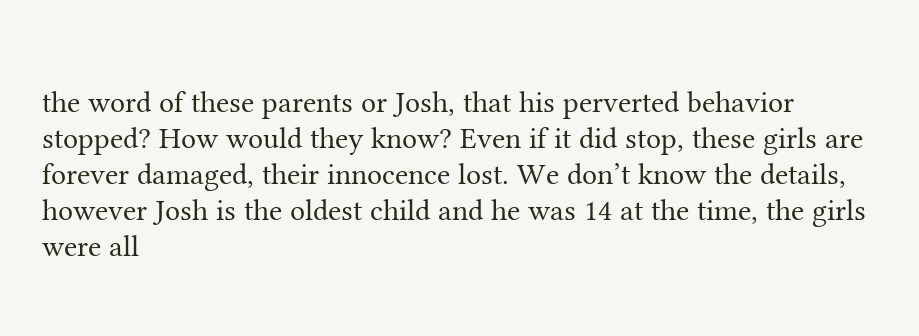the word of these parents or Josh, that his perverted behavior stopped? How would they know? Even if it did stop, these girls are forever damaged, their innocence lost. We don’t know the details, however Josh is the oldest child and he was 14 at the time, the girls were all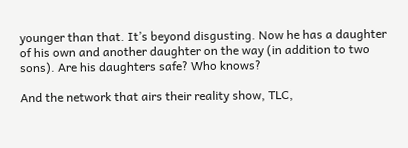younger than that. It’s beyond disgusting. Now he has a daughter of his own and another daughter on the way (in addition to two sons). Are his daughters safe? Who knows?

And the network that airs their reality show, TLC,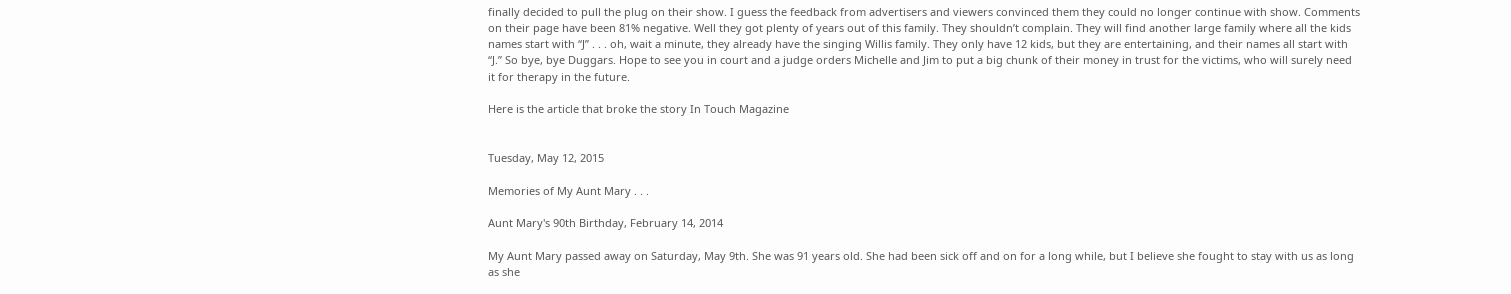finally decided to pull the plug on their show. I guess the feedback from advertisers and viewers convinced them they could no longer continue with show. Comments on their page have been 81% negative. Well they got plenty of years out of this family. They shouldn’t complain. They will find another large family where all the kids names start with “J” . . . oh, wait a minute, they already have the singing Willis family. They only have 12 kids, but they are entertaining, and their names all start with “J.” So bye, bye Duggars. Hope to see you in court and a judge orders Michelle and Jim to put a big chunk of their money in trust for the victims, who will surely need it for therapy in the future.

Here is the article that broke the story In Touch Magazine


Tuesday, May 12, 2015

Memories of My Aunt Mary . . .

Aunt Mary's 90th Birthday, February 14, 2014

My Aunt Mary passed away on Saturday, May 9th. She was 91 years old. She had been sick off and on for a long while, but I believe she fought to stay with us as long as she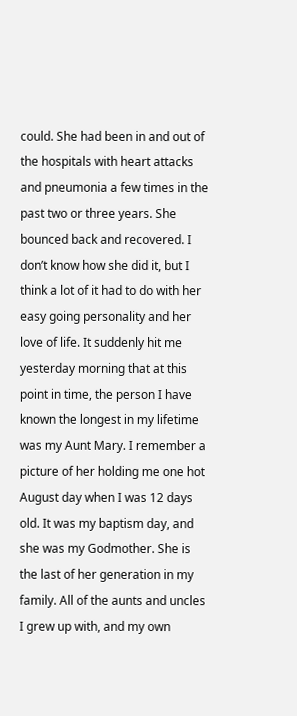could. She had been in and out of the hospitals with heart attacks and pneumonia a few times in the past two or three years. She bounced back and recovered. I don’t know how she did it, but I think a lot of it had to do with her easy going personality and her love of life. It suddenly hit me yesterday morning that at this point in time, the person I have known the longest in my lifetime was my Aunt Mary. I remember a picture of her holding me one hot August day when I was 12 days old. It was my baptism day, and she was my Godmother. She is the last of her generation in my family. All of the aunts and uncles I grew up with, and my own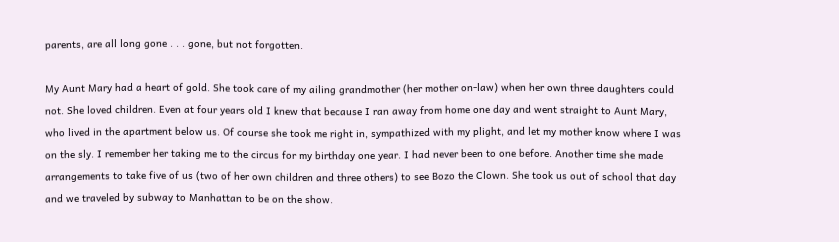parents, are all long gone . . . gone, but not forgotten.

My Aunt Mary had a heart of gold. She took care of my ailing grandmother (her mother on-law) when her own three daughters could not. She loved children. Even at four years old I knew that because I ran away from home one day and went straight to Aunt Mary, who lived in the apartment below us. Of course she took me right in, sympathized with my plight, and let my mother know where I was on the sly. I remember her taking me to the circus for my birthday one year. I had never been to one before. Another time she made arrangements to take five of us (two of her own children and three others) to see Bozo the Clown. She took us out of school that day and we traveled by subway to Manhattan to be on the show.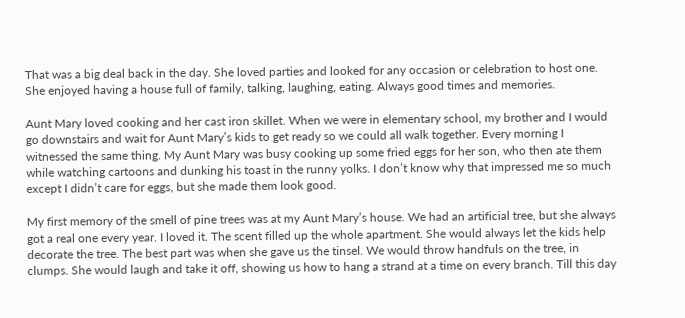That was a big deal back in the day. She loved parties and looked for any occasion or celebration to host one. She enjoyed having a house full of family, talking, laughing, eating. Always good times and memories.

Aunt Mary loved cooking and her cast iron skillet. When we were in elementary school, my brother and I would go downstairs and wait for Aunt Mary’s kids to get ready so we could all walk together. Every morning I witnessed the same thing. My Aunt Mary was busy cooking up some fried eggs for her son, who then ate them while watching cartoons and dunking his toast in the runny yolks. I don’t know why that impressed me so much except I didn’t care for eggs, but she made them look good.

My first memory of the smell of pine trees was at my Aunt Mary’s house. We had an artificial tree, but she always got a real one every year. I loved it. The scent filled up the whole apartment. She would always let the kids help decorate the tree. The best part was when she gave us the tinsel. We would throw handfuls on the tree, in clumps. She would laugh and take it off, showing us how to hang a strand at a time on every branch. Till this day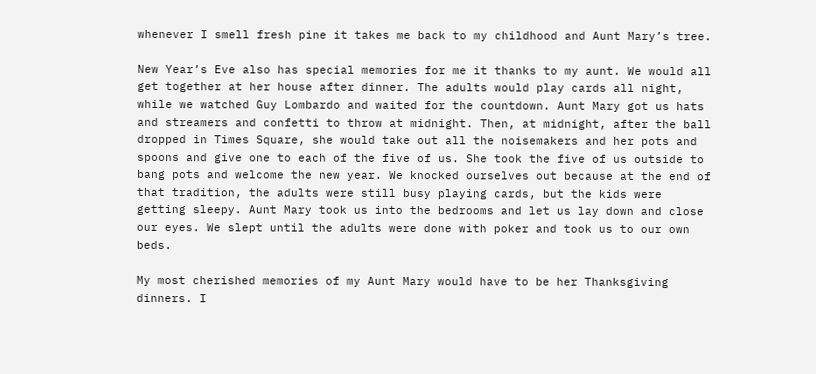whenever I smell fresh pine it takes me back to my childhood and Aunt Mary’s tree.

New Year’s Eve also has special memories for me it thanks to my aunt. We would all get together at her house after dinner. The adults would play cards all night, while we watched Guy Lombardo and waited for the countdown. Aunt Mary got us hats and streamers and confetti to throw at midnight. Then, at midnight, after the ball dropped in Times Square, she would take out all the noisemakers and her pots and spoons and give one to each of the five of us. She took the five of us outside to bang pots and welcome the new year. We knocked ourselves out because at the end of that tradition, the adults were still busy playing cards, but the kids were getting sleepy. Aunt Mary took us into the bedrooms and let us lay down and close our eyes. We slept until the adults were done with poker and took us to our own beds.

My most cherished memories of my Aunt Mary would have to be her Thanksgiving dinners. I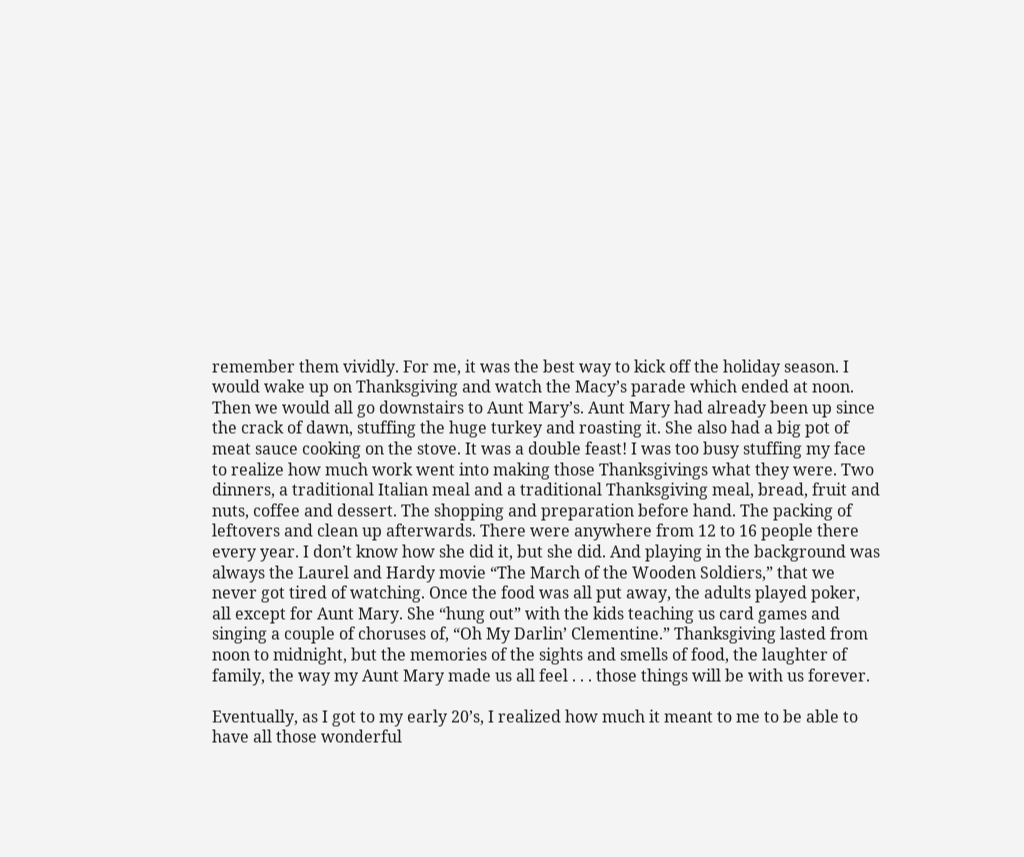remember them vividly. For me, it was the best way to kick off the holiday season. I would wake up on Thanksgiving and watch the Macy’s parade which ended at noon. Then we would all go downstairs to Aunt Mary’s. Aunt Mary had already been up since the crack of dawn, stuffing the huge turkey and roasting it. She also had a big pot of meat sauce cooking on the stove. It was a double feast! I was too busy stuffing my face to realize how much work went into making those Thanksgivings what they were. Two dinners, a traditional Italian meal and a traditional Thanksgiving meal, bread, fruit and nuts, coffee and dessert. The shopping and preparation before hand. The packing of leftovers and clean up afterwards. There were anywhere from 12 to 16 people there every year. I don’t know how she did it, but she did. And playing in the background was always the Laurel and Hardy movie “The March of the Wooden Soldiers,” that we never got tired of watching. Once the food was all put away, the adults played poker, all except for Aunt Mary. She “hung out” with the kids teaching us card games and singing a couple of choruses of, “Oh My Darlin’ Clementine.” Thanksgiving lasted from noon to midnight, but the memories of the sights and smells of food, the laughter of family, the way my Aunt Mary made us all feel . . . those things will be with us forever.

Eventually, as I got to my early 20’s, I realized how much it meant to me to be able to have all those wonderful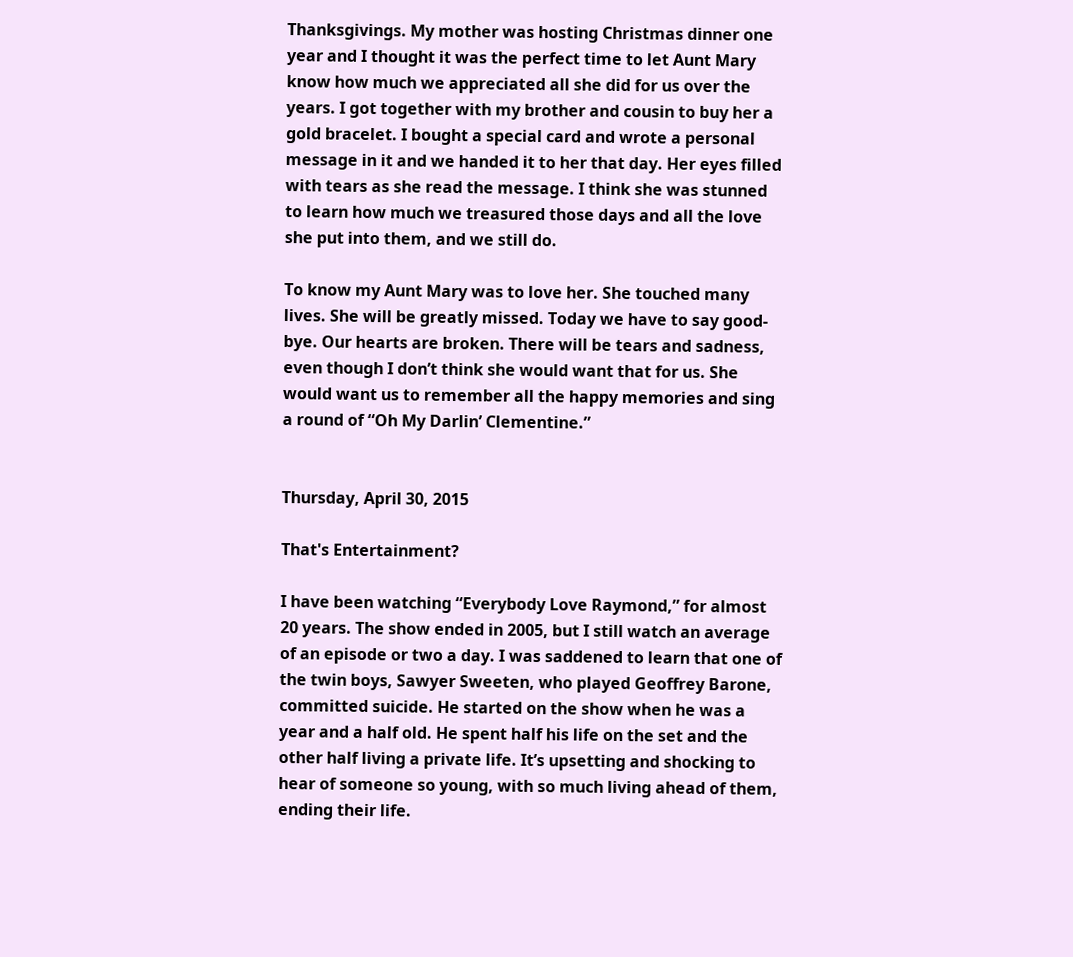Thanksgivings. My mother was hosting Christmas dinner one year and I thought it was the perfect time to let Aunt Mary know how much we appreciated all she did for us over the years. I got together with my brother and cousin to buy her a gold bracelet. I bought a special card and wrote a personal message in it and we handed it to her that day. Her eyes filled with tears as she read the message. I think she was stunned to learn how much we treasured those days and all the love she put into them, and we still do.

To know my Aunt Mary was to love her. She touched many lives. She will be greatly missed. Today we have to say good-bye. Our hearts are broken. There will be tears and sadness, even though I don’t think she would want that for us. She would want us to remember all the happy memories and sing a round of “Oh My Darlin’ Clementine.”


Thursday, April 30, 2015

That's Entertainment?

I have been watching “Everybody Love Raymond,” for almost 20 years. The show ended in 2005, but I still watch an average of an episode or two a day. I was saddened to learn that one of the twin boys, Sawyer Sweeten, who played Geoffrey Barone, committed suicide. He started on the show when he was a year and a half old. He spent half his life on the set and the other half living a private life. It’s upsetting and shocking to hear of someone so young, with so much living ahead of them, ending their life.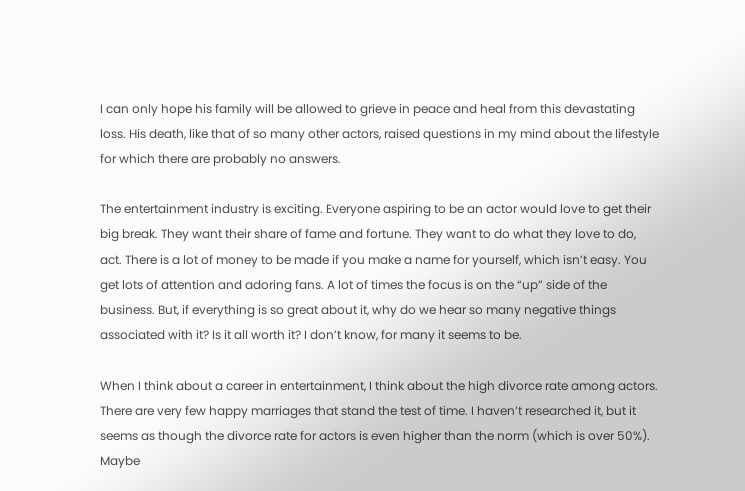I can only hope his family will be allowed to grieve in peace and heal from this devastating loss. His death, like that of so many other actors, raised questions in my mind about the lifestyle for which there are probably no answers.

The entertainment industry is exciting. Everyone aspiring to be an actor would love to get their big break. They want their share of fame and fortune. They want to do what they love to do, act. There is a lot of money to be made if you make a name for yourself, which isn’t easy. You get lots of attention and adoring fans. A lot of times the focus is on the “up” side of the business. But, if everything is so great about it, why do we hear so many negative things associated with it? Is it all worth it? I don’t know, for many it seems to be.

When I think about a career in entertainment, I think about the high divorce rate among actors. There are very few happy marriages that stand the test of time. I haven’t researched it, but it seems as though the divorce rate for actors is even higher than the norm (which is over 50%). Maybe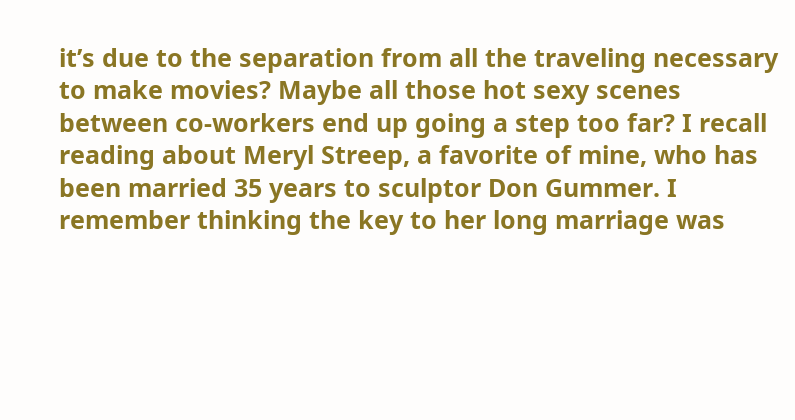it’s due to the separation from all the traveling necessary to make movies? Maybe all those hot sexy scenes between co-workers end up going a step too far? I recall reading about Meryl Streep, a favorite of mine, who has been married 35 years to sculptor Don Gummer. I remember thinking the key to her long marriage was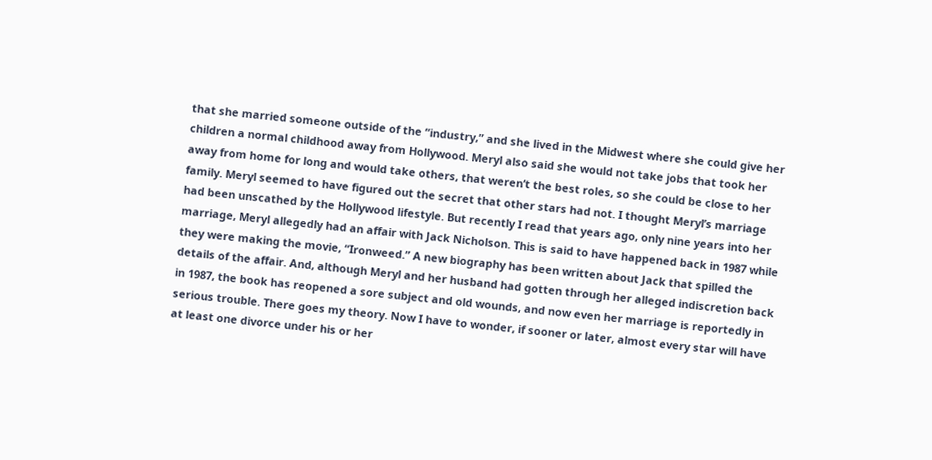that she married someone outside of the “industry,” and she lived in the Midwest where she could give her children a normal childhood away from Hollywood. Meryl also said she would not take jobs that took her away from home for long and would take others, that weren’t the best roles, so she could be close to her family. Meryl seemed to have figured out the secret that other stars had not. I thought Meryl’s marriage had been unscathed by the Hollywood lifestyle. But recently I read that years ago, only nine years into her marriage, Meryl allegedly had an affair with Jack Nicholson. This is said to have happened back in 1987 while they were making the movie, “Ironweed.” A new biography has been written about Jack that spilled the details of the affair. And, although Meryl and her husband had gotten through her alleged indiscretion back in 1987, the book has reopened a sore subject and old wounds, and now even her marriage is reportedly in serious trouble. There goes my theory. Now I have to wonder, if sooner or later, almost every star will have at least one divorce under his or her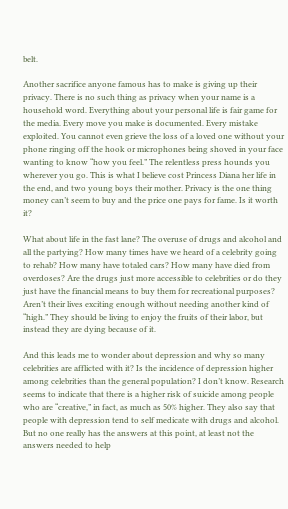belt.

Another sacrifice anyone famous has to make is giving up their privacy. There is no such thing as privacy when your name is a household word. Everything about your personal life is fair game for the media. Every move you make is documented. Every mistake exploited. You cannot even grieve the loss of a loved one without your phone ringing off the hook or microphones being shoved in your face wanting to know “how you feel.” The relentless press hounds you wherever you go. This is what I believe cost Princess Diana her life in the end, and two young boys their mother. Privacy is the one thing money can’t seem to buy and the price one pays for fame. Is it worth it?

What about life in the fast lane? The overuse of drugs and alcohol and all the partying? How many times have we heard of a celebrity going to rehab? How many have totaled cars? How many have died from overdoses? Are the drugs just more accessible to celebrities or do they just have the financial means to buy them for recreational purposes? Aren’t their lives exciting enough without needing another kind of “high.” They should be living to enjoy the fruits of their labor, but instead they are dying because of it.

And this leads me to wonder about depression and why so many celebrities are afflicted with it? Is the incidence of depression higher among celebrities than the general population? I don’t know. Research seems to indicate that there is a higher risk of suicide among people who are “creative,” in fact, as much as 50% higher. They also say that people with depression tend to self medicate with drugs and alcohol. But no one really has the answers at this point, at least not the answers needed to help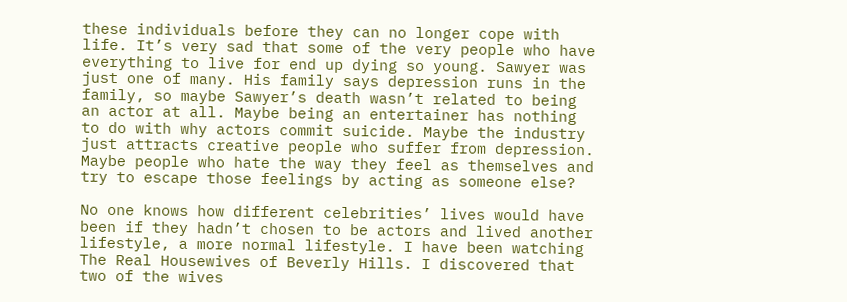these individuals before they can no longer cope with life. It’s very sad that some of the very people who have everything to live for end up dying so young. Sawyer was just one of many. His family says depression runs in the family, so maybe Sawyer’s death wasn’t related to being an actor at all. Maybe being an entertainer has nothing to do with why actors commit suicide. Maybe the industry just attracts creative people who suffer from depression. Maybe people who hate the way they feel as themselves and try to escape those feelings by acting as someone else?

No one knows how different celebrities’ lives would have been if they hadn’t chosen to be actors and lived another lifestyle, a more normal lifestyle. I have been watching The Real Housewives of Beverly Hills. I discovered that two of the wives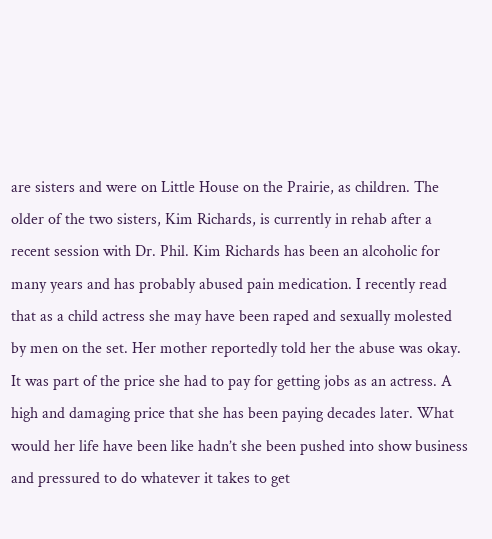are sisters and were on Little House on the Prairie, as children. The older of the two sisters, Kim Richards, is currently in rehab after a recent session with Dr. Phil. Kim Richards has been an alcoholic for many years and has probably abused pain medication. I recently read that as a child actress she may have been raped and sexually molested by men on the set. Her mother reportedly told her the abuse was okay. It was part of the price she had to pay for getting jobs as an actress. A high and damaging price that she has been paying decades later. What would her life have been like hadn’t she been pushed into show business and pressured to do whatever it takes to get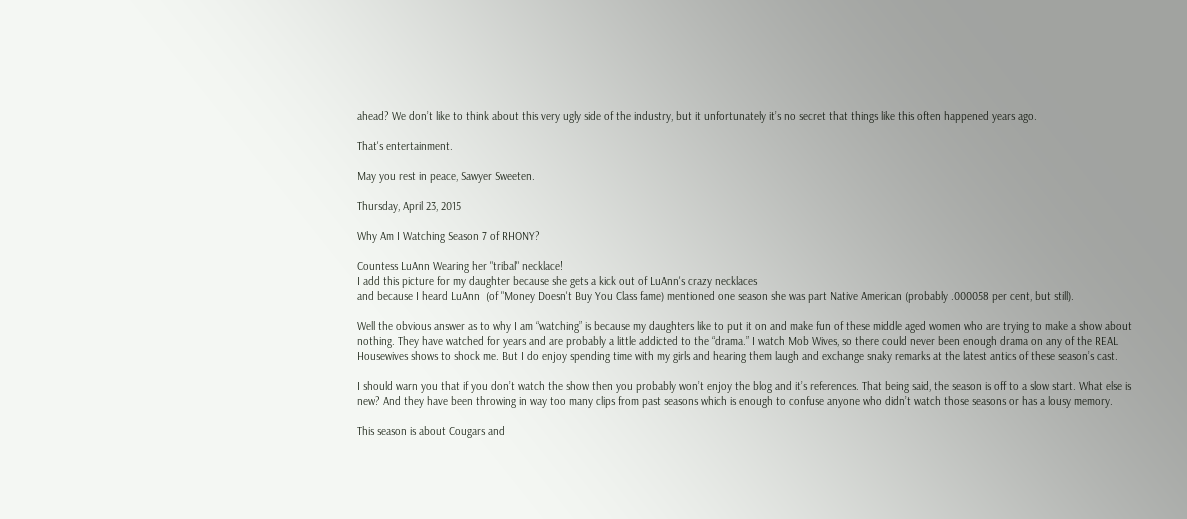ahead? We don’t like to think about this very ugly side of the industry, but it unfortunately it’s no secret that things like this often happened years ago.

That's entertainment.

May you rest in peace, Sawyer Sweeten.

Thursday, April 23, 2015

Why Am I Watching Season 7 of RHONY?

Countess LuAnn Wearing her "tribal" necklace!
I add this picture for my daughter because she gets a kick out of LuAnn's crazy necklaces
and because I heard LuAnn  (of "Money Doesn't Buy You Class fame) mentioned one season she was part Native American (probably .000058 per cent, but still).

Well the obvious answer as to why I am “watching” is because my daughters like to put it on and make fun of these middle aged women who are trying to make a show about nothing. They have watched for years and are probably a little addicted to the “drama.” I watch Mob Wives, so there could never been enough drama on any of the REAL Housewives shows to shock me. But I do enjoy spending time with my girls and hearing them laugh and exchange snaky remarks at the latest antics of these season’s cast.

I should warn you that if you don’t watch the show then you probably won’t enjoy the blog and it’s references. That being said, the season is off to a slow start. What else is new? And they have been throwing in way too many clips from past seasons which is enough to confuse anyone who didn’t watch those seasons or has a lousy memory.

This season is about Cougars and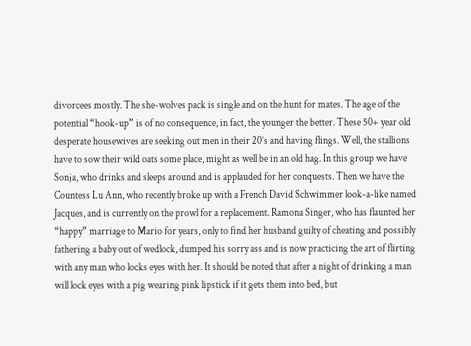divorcees mostly. The she-wolves pack is single and on the hunt for mates. The age of the potential “hook-up” is of no consequence, in fact, the younger the better. These 50+ year old desperate housewives are seeking out men in their 20’s and having flings. Well, the stallions have to sow their wild oats some place, might as well be in an old hag. In this group we have Sonja, who drinks and sleeps around and is applauded for her conquests. Then we have the Countess Lu Ann, who recently broke up with a French David Schwimmer look-a-like named Jacques, and is currently on the prowl for a replacement. Ramona Singer, who has flaunted her “happy” marriage to Mario for years, only to find her husband guilty of cheating and possibly fathering a baby out of wedlock, dumped his sorry ass and is now practicing the art of flirting with any man who locks eyes with her. It should be noted that after a night of drinking a man will lock eyes with a pig wearing pink lipstick if it gets them into bed, but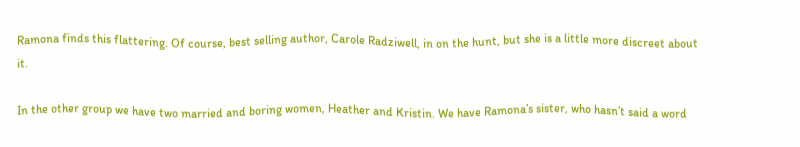Ramona finds this flattering. Of course, best selling author, Carole Radziwell, in on the hunt, but she is a little more discreet about it.

In the other group we have two married and boring women, Heather and Kristin. We have Ramona’s sister, who hasn’t said a word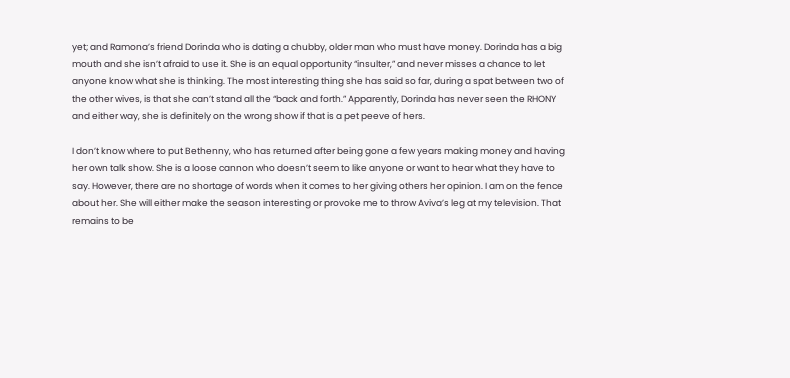yet; and Ramona’s friend Dorinda who is dating a chubby, older man who must have money. Dorinda has a big mouth and she isn’t afraid to use it. She is an equal opportunity “insulter,” and never misses a chance to let anyone know what she is thinking. The most interesting thing she has said so far, during a spat between two of the other wives, is that she can’t stand all the “back and forth.” Apparently, Dorinda has never seen the RHONY and either way, she is definitely on the wrong show if that is a pet peeve of hers.

I don’t know where to put Bethenny, who has returned after being gone a few years making money and having her own talk show. She is a loose cannon who doesn’t seem to like anyone or want to hear what they have to say. However, there are no shortage of words when it comes to her giving others her opinion. I am on the fence about her. She will either make the season interesting or provoke me to throw Aviva’s leg at my television. That remains to be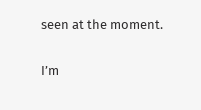seen at the moment.

I’m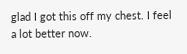glad I got this off my chest. I feel a lot better now.